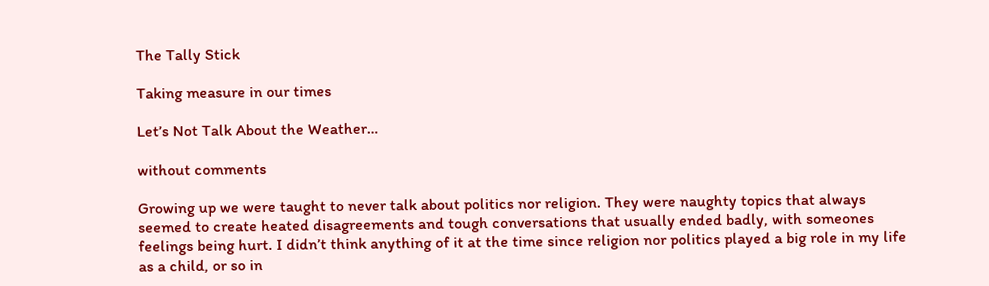The Tally Stick

Taking measure in our times

Let’s Not Talk About the Weather…

without comments

Growing up we were taught to never talk about politics nor religion. They were naughty topics that always seemed to create heated disagreements and tough conversations that usually ended badly, with someones feelings being hurt. I didn’t think anything of it at the time since religion nor politics played a big role in my life as a child, or so in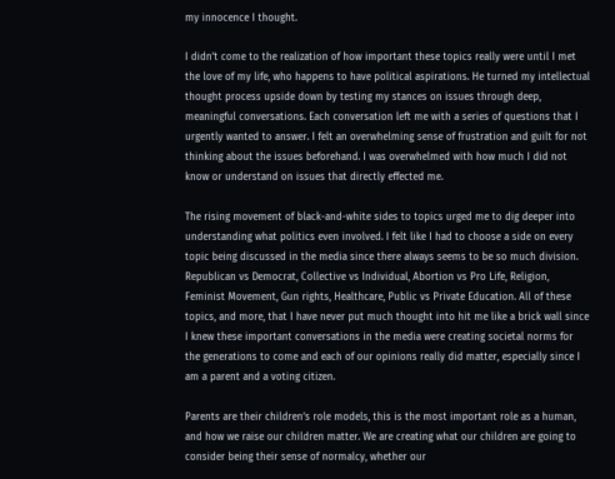my innocence I thought.

I didn’t come to the realization of how important these topics really were until I met the love of my life, who happens to have political aspirations. He turned my intellectual thought process upside down by testing my stances on issues through deep, meaningful conversations. Each conversation left me with a series of questions that I urgently wanted to answer. I felt an overwhelming sense of frustration and guilt for not thinking about the issues beforehand. I was overwhelmed with how much I did not know or understand on issues that directly effected me.

The rising movement of black-and-white sides to topics urged me to dig deeper into understanding what politics even involved. I felt like I had to choose a side on every topic being discussed in the media since there always seems to be so much division. Republican vs Democrat, Collective vs Individual, Abortion vs Pro Life, Religion, Feminist Movement, Gun rights, Healthcare, Public vs Private Education. All of these topics, and more, that I have never put much thought into hit me like a brick wall since I knew these important conversations in the media were creating societal norms for the generations to come and each of our opinions really did matter, especially since I am a parent and a voting citizen.

Parents are their children’s role models, this is the most important role as a human, and how we raise our children matter. We are creating what our children are going to consider being their sense of normalcy, whether our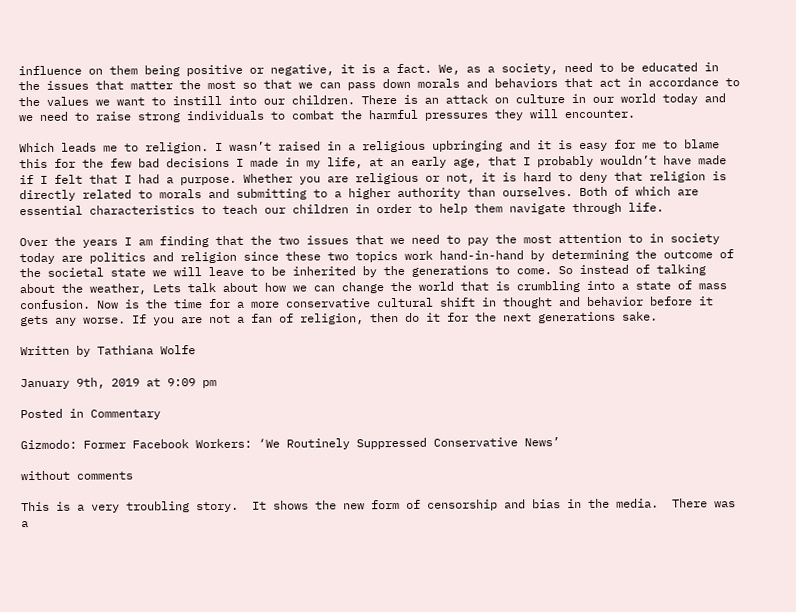influence on them being positive or negative, it is a fact. We, as a society, need to be educated in the issues that matter the most so that we can pass down morals and behaviors that act in accordance to the values we want to instill into our children. There is an attack on culture in our world today and we need to raise strong individuals to combat the harmful pressures they will encounter.

Which leads me to religion. I wasn’t raised in a religious upbringing and it is easy for me to blame this for the few bad decisions I made in my life, at an early age, that I probably wouldn’t have made if I felt that I had a purpose. Whether you are religious or not, it is hard to deny that religion is directly related to morals and submitting to a higher authority than ourselves. Both of which are essential characteristics to teach our children in order to help them navigate through life.

Over the years I am finding that the two issues that we need to pay the most attention to in society today are politics and religion since these two topics work hand-in-hand by determining the outcome of the societal state we will leave to be inherited by the generations to come. So instead of talking about the weather, Lets talk about how we can change the world that is crumbling into a state of mass confusion. Now is the time for a more conservative cultural shift in thought and behavior before it gets any worse. If you are not a fan of religion, then do it for the next generations sake.

Written by Tathiana Wolfe

January 9th, 2019 at 9:09 pm

Posted in Commentary

Gizmodo: Former Facebook Workers: ‘We Routinely Suppressed Conservative News’

without comments

This is a very troubling story.  It shows the new form of censorship and bias in the media.  There was a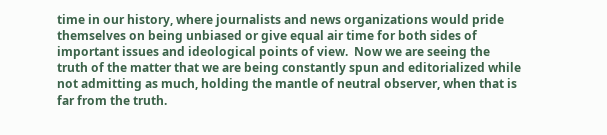time in our history, where journalists and news organizations would pride themselves on being unbiased or give equal air time for both sides of important issues and ideological points of view.  Now we are seeing the truth of the matter that we are being constantly spun and editorialized while not admitting as much, holding the mantle of neutral observer, when that is far from the truth.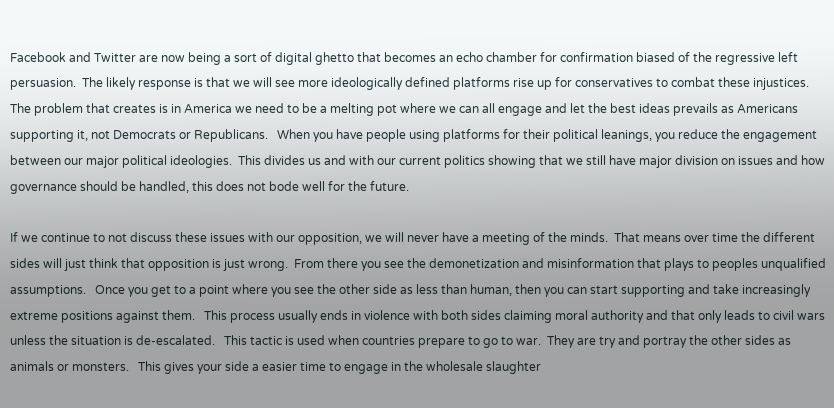Facebook and Twitter are now being a sort of digital ghetto that becomes an echo chamber for confirmation biased of the regressive left persuasion.  The likely response is that we will see more ideologically defined platforms rise up for conservatives to combat these injustices.   The problem that creates is in America we need to be a melting pot where we can all engage and let the best ideas prevails as Americans supporting it, not Democrats or Republicans.   When you have people using platforms for their political leanings, you reduce the engagement between our major political ideologies.  This divides us and with our current politics showing that we still have major division on issues and how governance should be handled, this does not bode well for the future.

If we continue to not discuss these issues with our opposition, we will never have a meeting of the minds.  That means over time the different sides will just think that opposition is just wrong.  From there you see the demonetization and misinformation that plays to peoples unqualified assumptions.   Once you get to a point where you see the other side as less than human, then you can start supporting and take increasingly extreme positions against them.   This process usually ends in violence with both sides claiming moral authority and that only leads to civil wars unless the situation is de-escalated.   This tactic is used when countries prepare to go to war.  They are try and portray the other sides as animals or monsters.   This gives your side a easier time to engage in the wholesale slaughter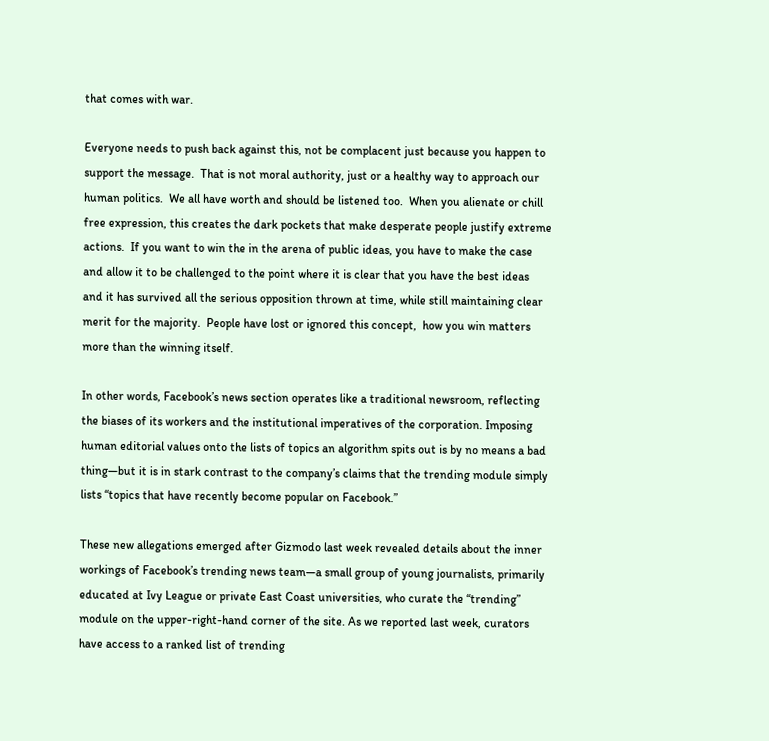that comes with war.

Everyone needs to push back against this, not be complacent just because you happen to support the message.  That is not moral authority, just or a healthy way to approach our human politics.  We all have worth and should be listened too.  When you alienate or chill free expression, this creates the dark pockets that make desperate people justify extreme actions.  If you want to win the in the arena of public ideas, you have to make the case and allow it to be challenged to the point where it is clear that you have the best ideas and it has survived all the serious opposition thrown at time, while still maintaining clear merit for the majority.  People have lost or ignored this concept,  how you win matters more than the winning itself.

In other words, Facebook’s news section operates like a traditional newsroom, reflecting the biases of its workers and the institutional imperatives of the corporation. Imposing human editorial values onto the lists of topics an algorithm spits out is by no means a bad thing—but it is in stark contrast to the company’s claims that the trending module simply lists “topics that have recently become popular on Facebook.”

These new allegations emerged after Gizmodo last week revealed details about the inner workings of Facebook’s trending news team—a small group of young journalists, primarily educated at Ivy League or private East Coast universities, who curate the “trending” module on the upper-right-hand corner of the site. As we reported last week, curators have access to a ranked list of trending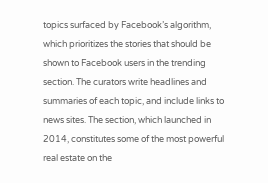topics surfaced by Facebook’s algorithm, which prioritizes the stories that should be shown to Facebook users in the trending section. The curators write headlines and summaries of each topic, and include links to news sites. The section, which launched in 2014, constitutes some of the most powerful real estate on the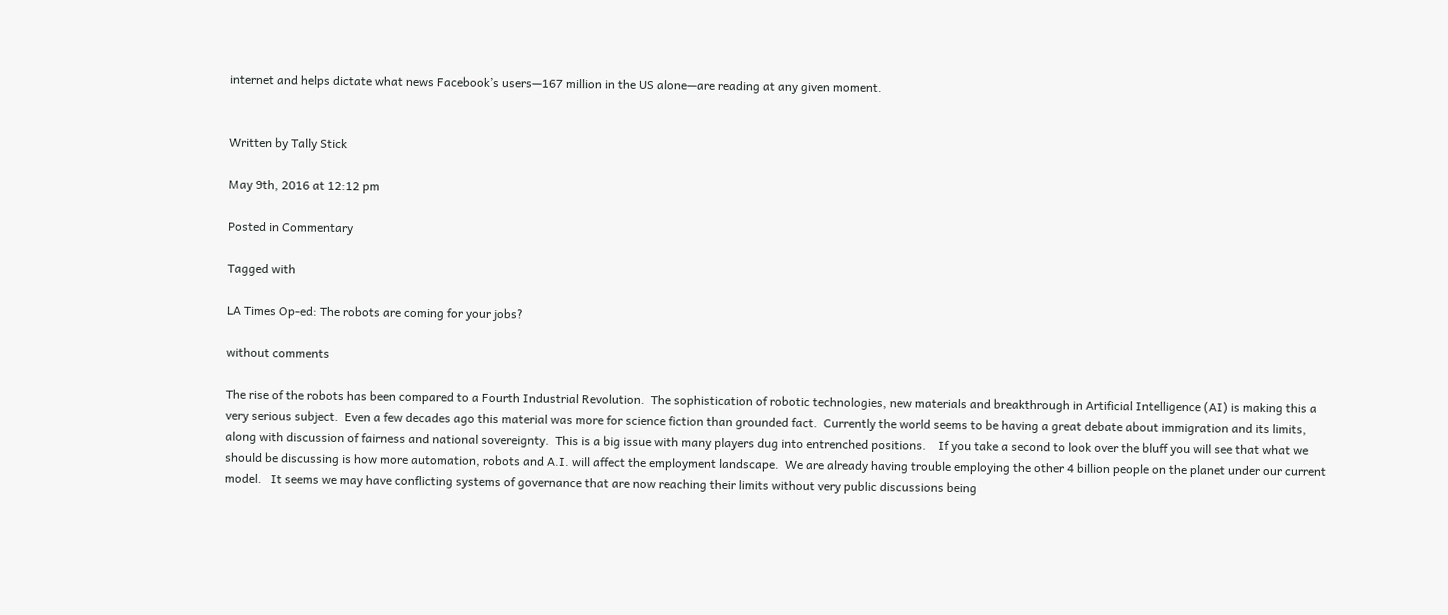internet and helps dictate what news Facebook’s users—167 million in the US alone—are reading at any given moment.


Written by Tally Stick

May 9th, 2016 at 12:12 pm

Posted in Commentary

Tagged with

LA Times Op-ed: The robots are coming for your jobs?

without comments

The rise of the robots has been compared to a Fourth Industrial Revolution.  The sophistication of robotic technologies, new materials and breakthrough in Artificial Intelligence (AI) is making this a very serious subject.  Even a few decades ago this material was more for science fiction than grounded fact.  Currently the world seems to be having a great debate about immigration and its limits, along with discussion of fairness and national sovereignty.  This is a big issue with many players dug into entrenched positions.    If you take a second to look over the bluff you will see that what we should be discussing is how more automation, robots and A.I. will affect the employment landscape.  We are already having trouble employing the other 4 billion people on the planet under our current model.   It seems we may have conflicting systems of governance that are now reaching their limits without very public discussions being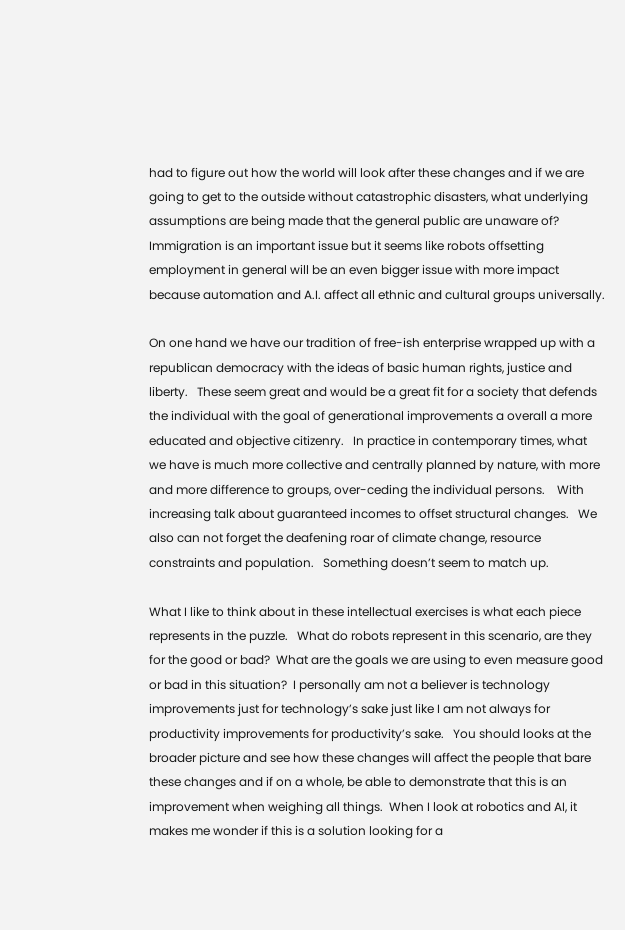had to figure out how the world will look after these changes and if we are going to get to the outside without catastrophic disasters, what underlying assumptions are being made that the general public are unaware of?  Immigration is an important issue but it seems like robots offsetting employment in general will be an even bigger issue with more impact because automation and A.I. affect all ethnic and cultural groups universally.

On one hand we have our tradition of free-ish enterprise wrapped up with a republican democracy with the ideas of basic human rights, justice and liberty.   These seem great and would be a great fit for a society that defends the individual with the goal of generational improvements a overall a more educated and objective citizenry.   In practice in contemporary times, what we have is much more collective and centrally planned by nature, with more and more difference to groups, over-ceding the individual persons.    With increasing talk about guaranteed incomes to offset structural changes.   We also can not forget the deafening roar of climate change, resource constraints and population.   Something doesn’t seem to match up.

What I like to think about in these intellectual exercises is what each piece represents in the puzzle.   What do robots represent in this scenario, are they for the good or bad?  What are the goals we are using to even measure good or bad in this situation?  I personally am not a believer is technology improvements just for technology’s sake just like I am not always for productivity improvements for productivity’s sake.   You should looks at the broader picture and see how these changes will affect the people that bare these changes and if on a whole, be able to demonstrate that this is an improvement when weighing all things.  When I look at robotics and AI, it makes me wonder if this is a solution looking for a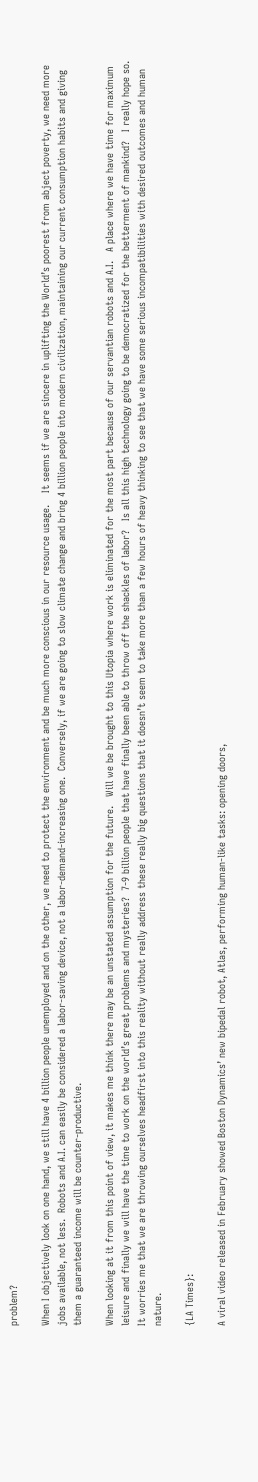problem?

When I objectively look on one hand, we still have 4 billion people unemployed and on the other, we need to protect the environment and be much more conscious in our resource usage.    It seems if we are sincere in uplifting the World’s poorest from abject poverty, we need more jobs available, not less.  Robots and A.I. can easily be considered a labor-saving device, not a labor-demand-increasing one.  Conversely, if we are going to slow climate change and bring 4 billion people into modern civilization, maintaining our current consumption habits and giving them a guaranteed income will be counter-productive.

When looking at it from this point of view, it makes me think there may be an unstated assumption for the future.   Will we be brought to this Utopia where work is eliminated for the most part because of our servantian robots and A.I.   A place where we have time for maximum leisure and finally we will have the time to work on the world’s great problems and mysteries?  7-9 billion people that have finally been able to throw off the shackles of labor?   Is all this high technology going to be democratized for the betterment of mankind?   I really hope so.   It worries me that we are throwing ourselves headfirst into this reality without really address these really big questions that it doesn’t seem to take more than a few hours of heavy thinking to see that we have some serious incompatibilities with desired outcomes and human nature.

{LA Times}:

A viral video released in February showed Boston Dynamics’ new bipedal robot, Atlas, performing human-like tasks: opening doors,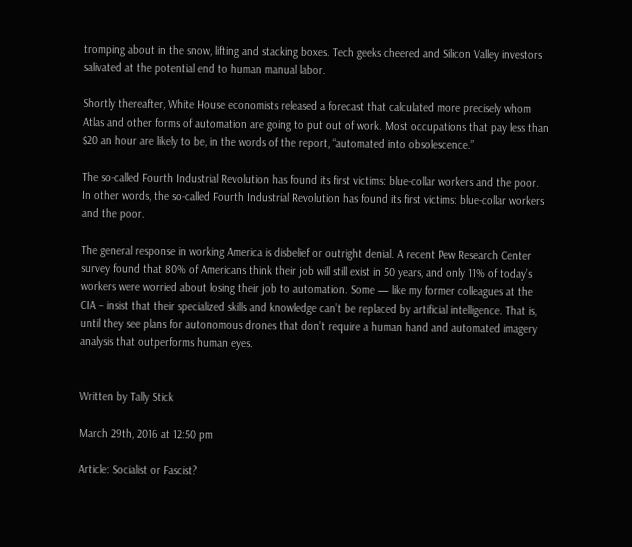tromping about in the snow, lifting and stacking boxes. Tech geeks cheered and Silicon Valley investors salivated at the potential end to human manual labor.

Shortly thereafter, White House economists released a forecast that calculated more precisely whom Atlas and other forms of automation are going to put out of work. Most occupations that pay less than $20 an hour are likely to be, in the words of the report, “automated into obsolescence.”

The so-called Fourth Industrial Revolution has found its first victims: blue-collar workers and the poor.
In other words, the so-called Fourth Industrial Revolution has found its first victims: blue-collar workers and the poor.

The general response in working America is disbelief or outright denial. A recent Pew Research Center survey found that 80% of Americans think their job will still exist in 50 years, and only 11% of today’s workers were worried about losing their job to automation. Some — like my former colleagues at the CIA – insist that their specialized skills and knowledge can’t be replaced by artificial intelligence. That is, until they see plans for autonomous drones that don’t require a human hand and automated imagery analysis that outperforms human eyes.


Written by Tally Stick

March 29th, 2016 at 12:50 pm

Article: Socialist or Fascist?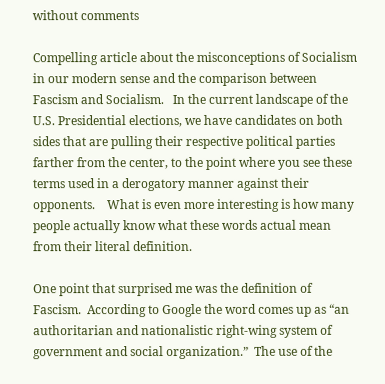without comments

Compelling article about the misconceptions of Socialism in our modern sense and the comparison between Fascism and Socialism.   In the current landscape of the U.S. Presidential elections, we have candidates on both sides that are pulling their respective political parties farther from the center, to the point where you see these terms used in a derogatory manner against their opponents.    What is even more interesting is how many people actually know what these words actual mean from their literal definition.

One point that surprised me was the definition of Fascism.  According to Google the word comes up as “an authoritarian and nationalistic right-wing system of government and social organization.”  The use of the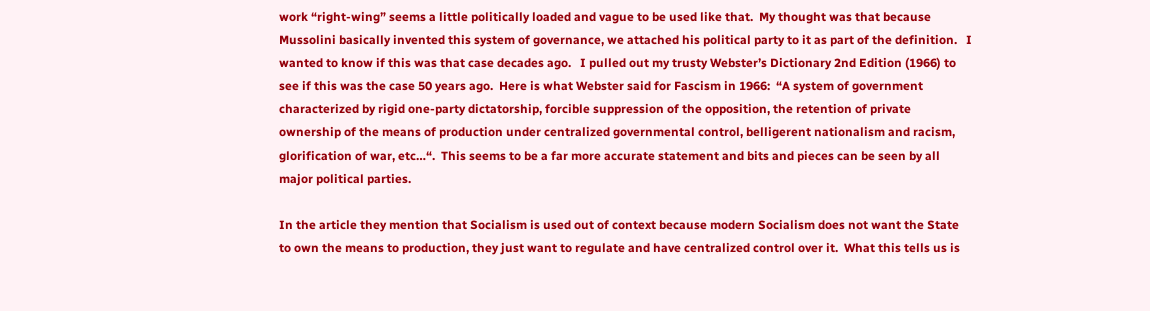work “right-wing” seems a little politically loaded and vague to be used like that.  My thought was that because Mussolini basically invented this system of governance, we attached his political party to it as part of the definition.   I wanted to know if this was that case decades ago.   I pulled out my trusty Webster’s Dictionary 2nd Edition (1966) to see if this was the case 50 years ago.  Here is what Webster said for Fascism in 1966:  “A system of government characterized by rigid one-party dictatorship, forcible suppression of the opposition, the retention of private ownership of the means of production under centralized governmental control, belligerent nationalism and racism, glorification of war, etc…“.  This seems to be a far more accurate statement and bits and pieces can be seen by all major political parties.

In the article they mention that Socialism is used out of context because modern Socialism does not want the State to own the means to production, they just want to regulate and have centralized control over it.  What this tells us is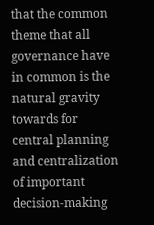that the common theme that all governance have in common is the natural gravity towards for central planning and centralization of important decision-making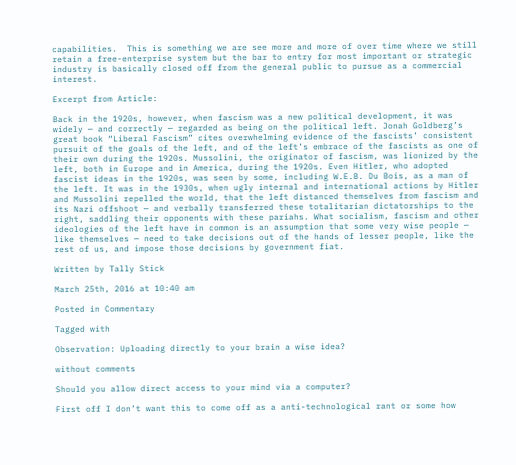capabilities.  This is something we are see more and more of over time where we still retain a free-enterprise system but the bar to entry for most important or strategic industry is basically closed off from the general public to pursue as a commercial interest.

Excerpt from Article:

Back in the 1920s, however, when fascism was a new political development, it was widely — and correctly — regarded as being on the political left. Jonah Goldberg’s great book “Liberal Fascism” cites overwhelming evidence of the fascists’ consistent pursuit of the goals of the left, and of the left’s embrace of the fascists as one of their own during the 1920s. Mussolini, the originator of fascism, was lionized by the left, both in Europe and in America, during the 1920s. Even Hitler, who adopted fascist ideas in the 1920s, was seen by some, including W.E.B. Du Bois, as a man of the left. It was in the 1930s, when ugly internal and international actions by Hitler and Mussolini repelled the world, that the left distanced themselves from fascism and its Nazi offshoot — and verbally transferred these totalitarian dictatorships to the right, saddling their opponents with these pariahs. What socialism, fascism and other ideologies of the left have in common is an assumption that some very wise people — like themselves — need to take decisions out of the hands of lesser people, like the rest of us, and impose those decisions by government fiat.

Written by Tally Stick

March 25th, 2016 at 10:40 am

Posted in Commentary

Tagged with

Observation: Uploading directly to your brain a wise idea?

without comments

Should you allow direct access to your mind via a computer?

First off I don’t want this to come off as a anti-technological rant or some how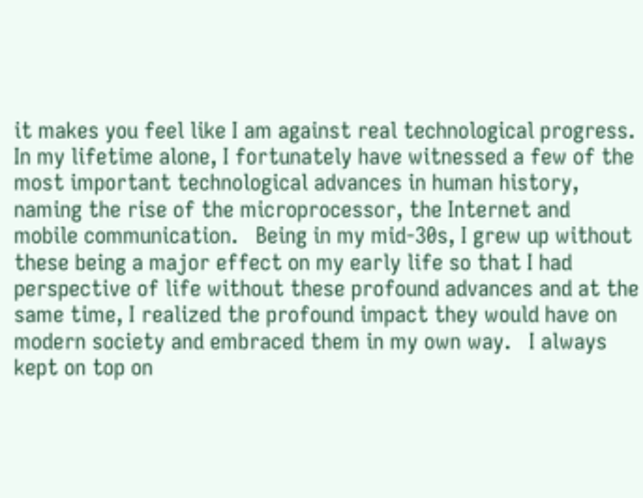it makes you feel like I am against real technological progress.   In my lifetime alone, I fortunately have witnessed a few of the most important technological advances in human history, naming the rise of the microprocessor, the Internet and mobile communication.   Being in my mid-30s, I grew up without these being a major effect on my early life so that I had perspective of life without these profound advances and at the same time, I realized the profound impact they would have on modern society and embraced them in my own way.   I always kept on top on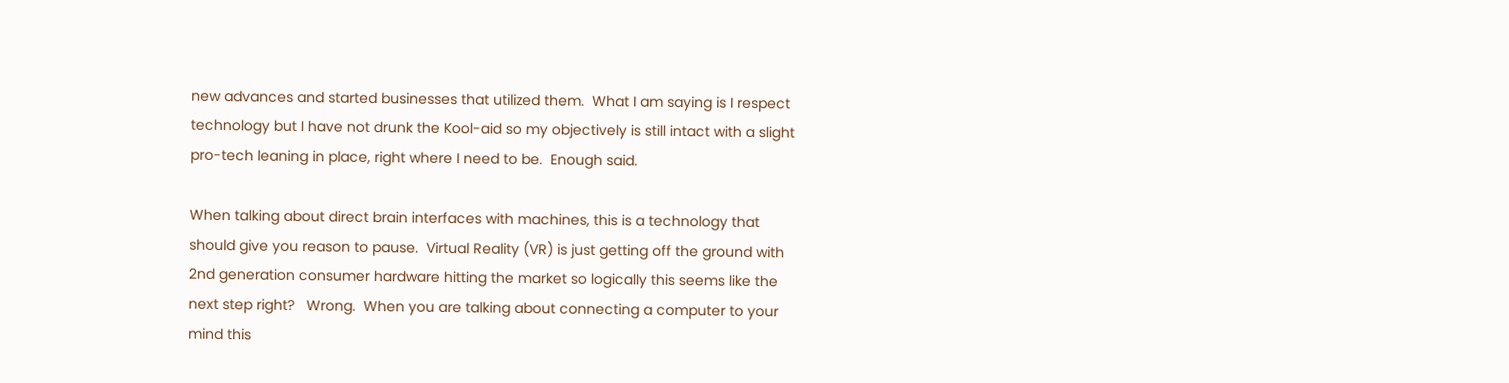new advances and started businesses that utilized them.  What I am saying is I respect technology but I have not drunk the Kool-aid so my objectively is still intact with a slight pro-tech leaning in place, right where I need to be.  Enough said.

When talking about direct brain interfaces with machines, this is a technology that should give you reason to pause.  Virtual Reality (VR) is just getting off the ground with 2nd generation consumer hardware hitting the market so logically this seems like the next step right?   Wrong.  When you are talking about connecting a computer to your mind this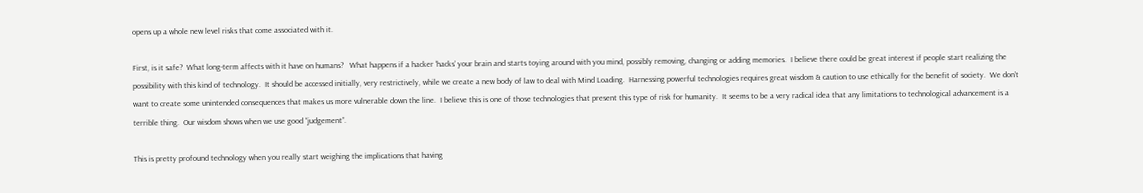opens up a whole new level risks that come associated with it.

First, is it safe?  What long-term affects with it have on humans?   What happens if a hacker ‘hacks’ your brain and starts toying around with you mind, possibly removing, changing or adding memories.  I believe there could be great interest if people start realizing the possibility with this kind of technology.  It should be accessed initially, very restrictively, while we create a new body of law to deal with Mind Loading.  Harnessing powerful technologies requires great wisdom & caution to use ethically for the benefit of society.  We don’t want to create some unintended consequences that makes us more vulnerable down the line.  I believe this is one of those technologies that present this type of risk for humanity.  It seems to be a very radical idea that any limitations to technological advancement is a terrible thing.  Our wisdom shows when we use good “judgement”.

This is pretty profound technology when you really start weighing the implications that having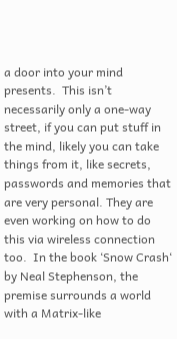a door into your mind presents.  This isn’t necessarily only a one-way street, if you can put stuff in the mind, likely you can take things from it, like secrets, passwords and memories that are very personal. They are even working on how to do this via wireless connection too.  In the book ‘Snow Crash‘ by Neal Stephenson, the premise surrounds a world with a Matrix-like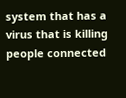system that has a virus that is killing people connected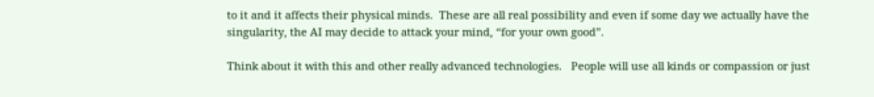to it and it affects their physical minds.  These are all real possibility and even if some day we actually have the singularity, the AI may decide to attack your mind, “for your own good”.

Think about it with this and other really advanced technologies.   People will use all kinds or compassion or just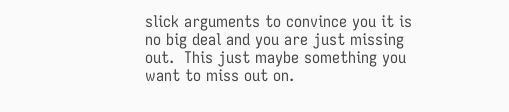slick arguments to convince you it is no big deal and you are just missing out.  This just maybe something you want to miss out on.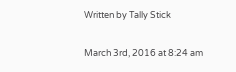Written by Tally Stick

March 3rd, 2016 at 8:24 am